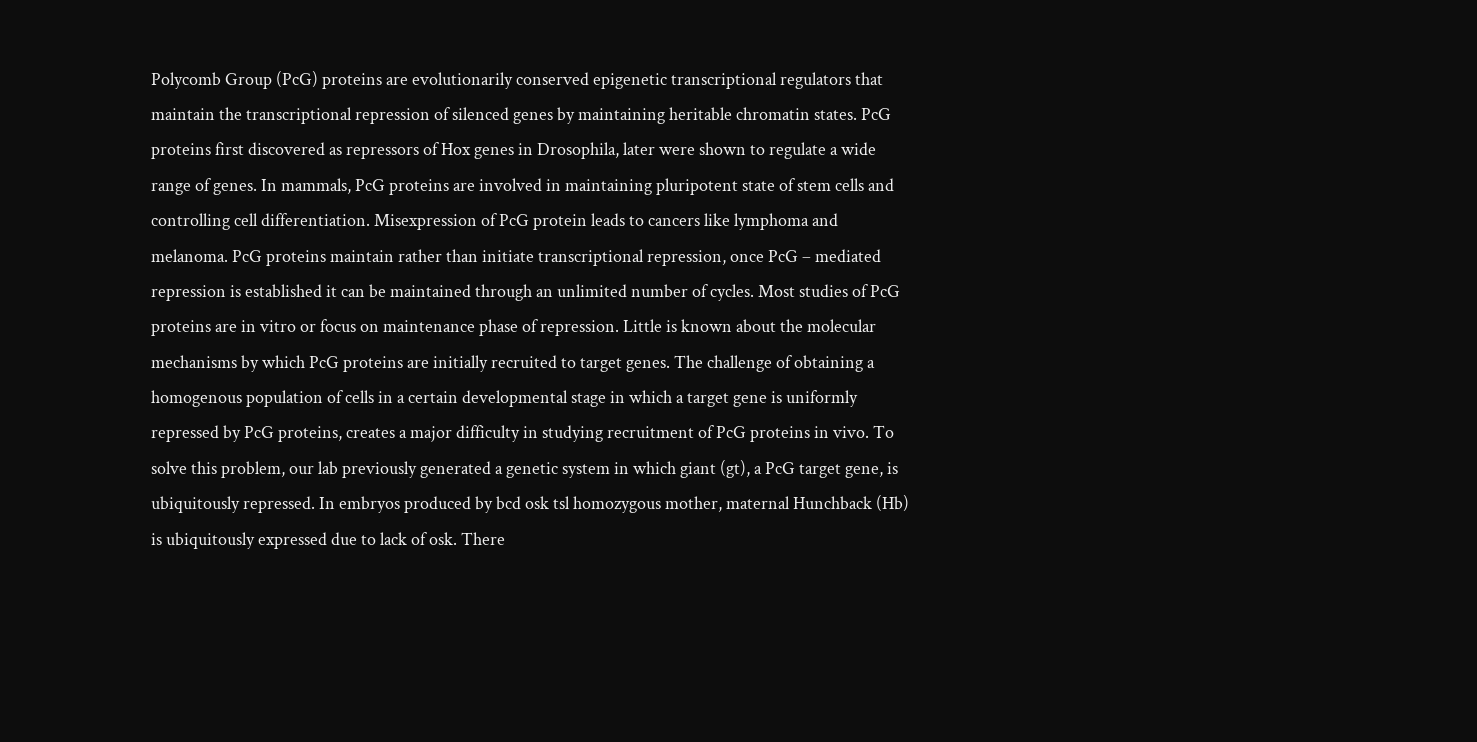Polycomb Group (PcG) proteins are evolutionarily conserved epigenetic transcriptional regulators that maintain the transcriptional repression of silenced genes by maintaining heritable chromatin states. PcG proteins first discovered as repressors of Hox genes in Drosophila, later were shown to regulate a wide range of genes. In mammals, PcG proteins are involved in maintaining pluripotent state of stem cells and controlling cell differentiation. Misexpression of PcG protein leads to cancers like lymphoma and melanoma. PcG proteins maintain rather than initiate transcriptional repression, once PcG – mediated repression is established it can be maintained through an unlimited number of cycles. Most studies of PcG proteins are in vitro or focus on maintenance phase of repression. Little is known about the molecular mechanisms by which PcG proteins are initially recruited to target genes. The challenge of obtaining a homogenous population of cells in a certain developmental stage in which a target gene is uniformly repressed by PcG proteins, creates a major difficulty in studying recruitment of PcG proteins in vivo. To solve this problem, our lab previously generated a genetic system in which giant (gt), a PcG target gene, is ubiquitously repressed. In embryos produced by bcd osk tsl homozygous mother, maternal Hunchback (Hb) is ubiquitously expressed due to lack of osk. There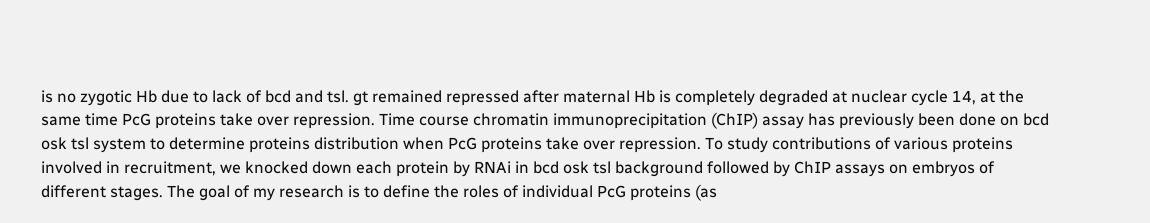is no zygotic Hb due to lack of bcd and tsl. gt remained repressed after maternal Hb is completely degraded at nuclear cycle 14, at the same time PcG proteins take over repression. Time course chromatin immunoprecipitation (ChIP) assay has previously been done on bcd osk tsl system to determine proteins distribution when PcG proteins take over repression. To study contributions of various proteins involved in recruitment, we knocked down each protein by RNAi in bcd osk tsl background followed by ChIP assays on embryos of different stages. The goal of my research is to define the roles of individual PcG proteins (as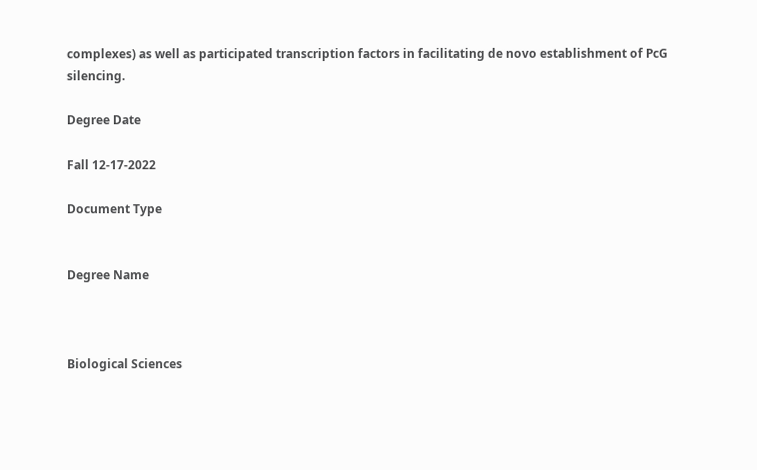complexes) as well as participated transcription factors in facilitating de novo establishment of PcG silencing.

Degree Date

Fall 12-17-2022

Document Type


Degree Name



Biological Sciences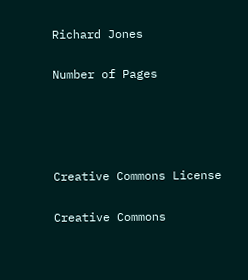Richard Jones

Number of Pages




Creative Commons License

Creative Commons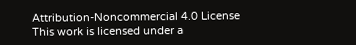Attribution-Noncommercial 4.0 License
This work is licensed under a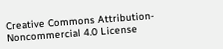Creative Commons Attribution-Noncommercial 4.0 License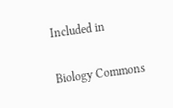Included in

Biology Commons